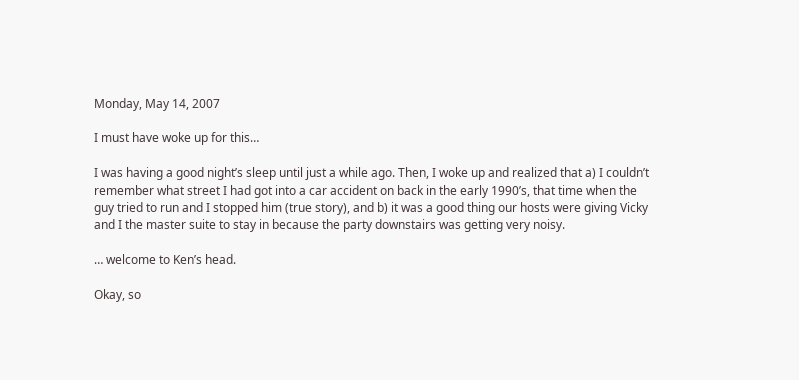Monday, May 14, 2007

I must have woke up for this…

I was having a good night’s sleep until just a while ago. Then, I woke up and realized that a) I couldn’t remember what street I had got into a car accident on back in the early 1990’s, that time when the guy tried to run and I stopped him (true story), and b) it was a good thing our hosts were giving Vicky and I the master suite to stay in because the party downstairs was getting very noisy.

… welcome to Ken’s head.

Okay, so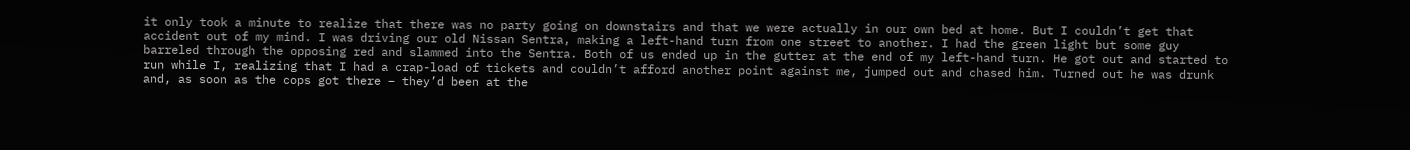it only took a minute to realize that there was no party going on downstairs and that we were actually in our own bed at home. But I couldn’t get that accident out of my mind. I was driving our old Nissan Sentra, making a left-hand turn from one street to another. I had the green light but some guy barreled through the opposing red and slammed into the Sentra. Both of us ended up in the gutter at the end of my left-hand turn. He got out and started to run while I, realizing that I had a crap-load of tickets and couldn’t afford another point against me, jumped out and chased him. Turned out he was drunk and, as soon as the cops got there – they’d been at the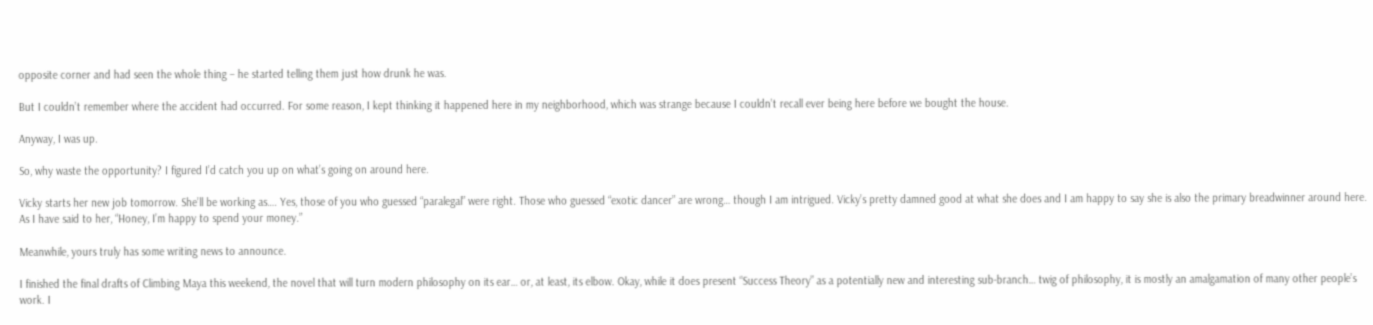opposite corner and had seen the whole thing – he started telling them just how drunk he was.

But I couldn’t remember where the accident had occurred. For some reason, I kept thinking it happened here in my neighborhood, which was strange because I couldn’t recall ever being here before we bought the house.

Anyway, I was up.

So, why waste the opportunity? I figured I’d catch you up on what’s going on around here.

Vicky starts her new job tomorrow. She’ll be working as…. Yes, those of you who guessed “paralegal” were right. Those who guessed “exotic dancer” are wrong… though I am intrigued. Vicky’s pretty damned good at what she does and I am happy to say she is also the primary breadwinner around here. As I have said to her, “Honey, I’m happy to spend your money.”

Meanwhile, yours truly has some writing news to announce.

I finished the final drafts of Climbing Maya this weekend, the novel that will turn modern philosophy on its ear… or, at least, its elbow. Okay, while it does present “Success Theory” as a potentially new and interesting sub-branch… twig of philosophy, it is mostly an amalgamation of many other people’s work. I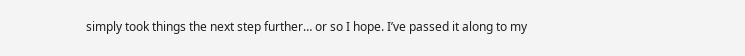simply took things the next step further… or so I hope. I’ve passed it along to my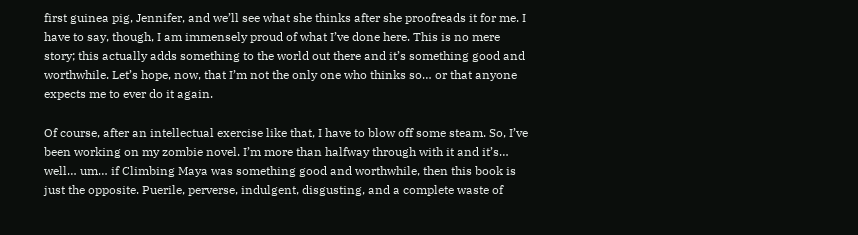first guinea pig, Jennifer, and we’ll see what she thinks after she proofreads it for me. I have to say, though, I am immensely proud of what I’ve done here. This is no mere story; this actually adds something to the world out there and it’s something good and worthwhile. Let’s hope, now, that I’m not the only one who thinks so… or that anyone expects me to ever do it again.

Of course, after an intellectual exercise like that, I have to blow off some steam. So, I’ve been working on my zombie novel. I’m more than halfway through with it and it’s… well… um… if Climbing Maya was something good and worthwhile, then this book is just the opposite. Puerile, perverse, indulgent, disgusting, and a complete waste of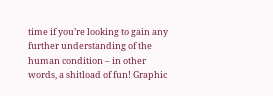time if you’re looking to gain any further understanding of the human condition – in other words, a shitload of fun! Graphic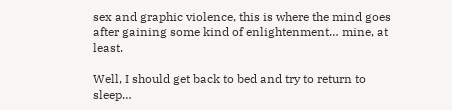sex and graphic violence, this is where the mind goes after gaining some kind of enlightenment… mine, at least.

Well, I should get back to bed and try to return to sleep…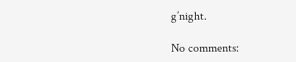g’night.

No comments: